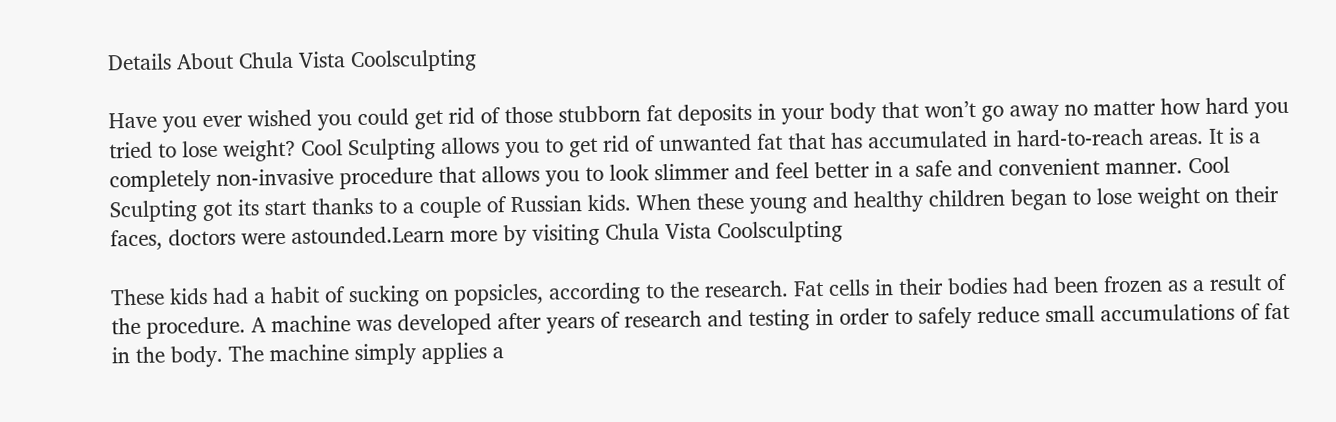Details About Chula Vista Coolsculpting

Have you ever wished you could get rid of those stubborn fat deposits in your body that won’t go away no matter how hard you tried to lose weight? Cool Sculpting allows you to get rid of unwanted fat that has accumulated in hard-to-reach areas. It is a completely non-invasive procedure that allows you to look slimmer and feel better in a safe and convenient manner. Cool Sculpting got its start thanks to a couple of Russian kids. When these young and healthy children began to lose weight on their faces, doctors were astounded.Learn more by visiting Chula Vista Coolsculpting

These kids had a habit of sucking on popsicles, according to the research. Fat cells in their bodies had been frozen as a result of the procedure. A machine was developed after years of research and testing in order to safely reduce small accumulations of fat in the body. The machine simply applies a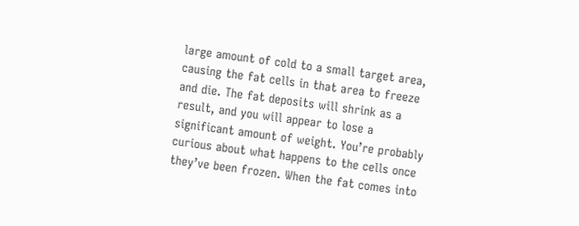large amount of cold to a small target area, causing the fat cells in that area to freeze and die. The fat deposits will shrink as a result, and you will appear to lose a significant amount of weight. You’re probably curious about what happens to the cells once they’ve been frozen. When the fat comes into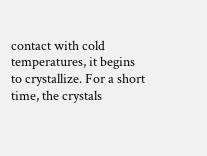contact with cold temperatures, it begins to crystallize. For a short time, the crystals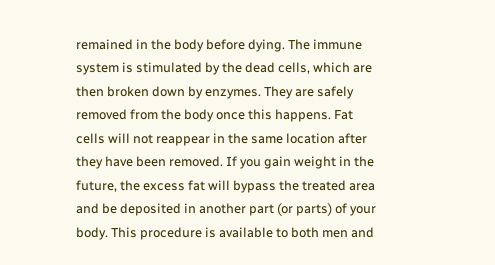remained in the body before dying. The immune system is stimulated by the dead cells, which are then broken down by enzymes. They are safely removed from the body once this happens. Fat cells will not reappear in the same location after they have been removed. If you gain weight in the future, the excess fat will bypass the treated area and be deposited in another part (or parts) of your body. This procedure is available to both men and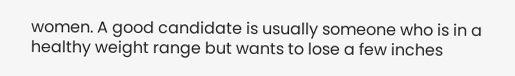women. A good candidate is usually someone who is in a healthy weight range but wants to lose a few inches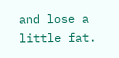and lose a little fat.